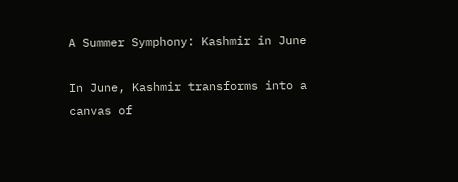A Summer Symphony: Kashmir in June

In June, Kashmir transforms into a canvas of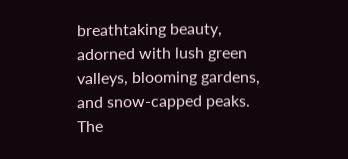breathtaking beauty, adorned with lush green valleys, blooming gardens, and snow-capped peaks. The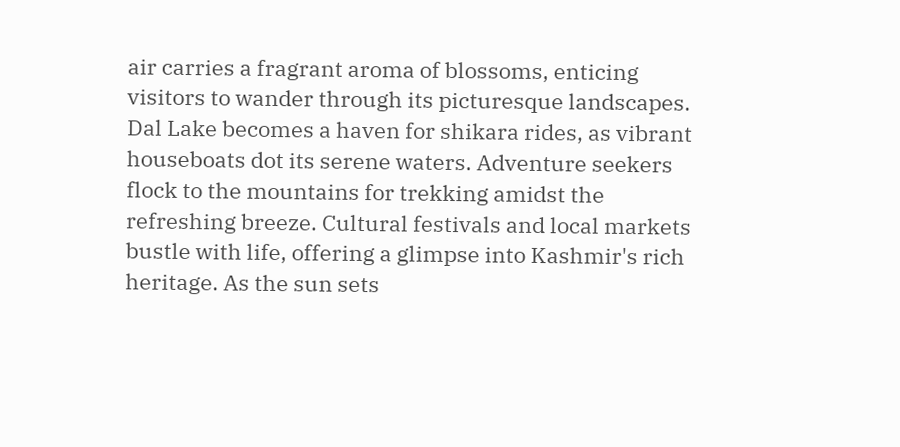air carries a fragrant aroma of blossoms, enticing visitors to wander through its picturesque landscapes. Dal Lake becomes a haven for shikara rides, as vibrant houseboats dot its serene waters. Adventure seekers flock to the mountains for trekking amidst the refreshing breeze. Cultural festivals and local markets bustle with life, offering a glimpse into Kashmir's rich heritage. As the sun sets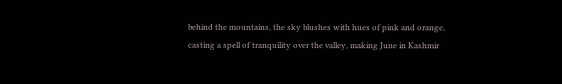behind the mountains, the sky blushes with hues of pink and orange, casting a spell of tranquility over the valley, making June in Kashmir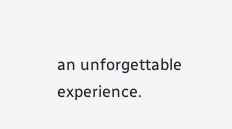an unforgettable experience.